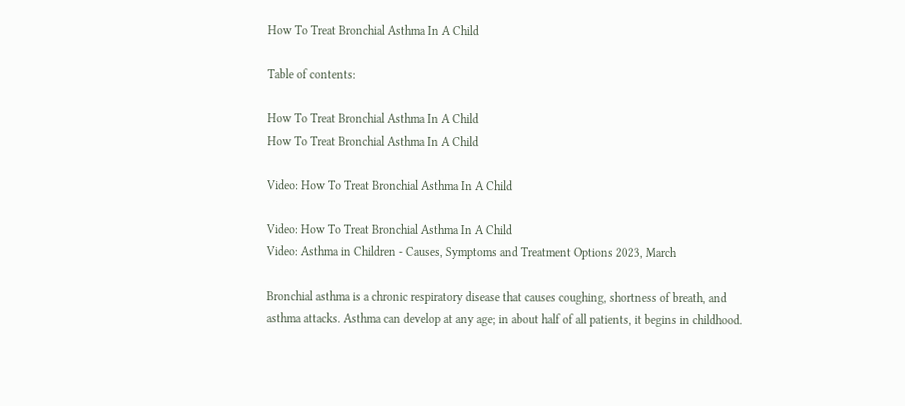How To Treat Bronchial Asthma In A Child

Table of contents:

How To Treat Bronchial Asthma In A Child
How To Treat Bronchial Asthma In A Child

Video: How To Treat Bronchial Asthma In A Child

Video: How To Treat Bronchial Asthma In A Child
Video: Asthma in Children - Causes, Symptoms and Treatment Options 2023, March

Bronchial asthma is a chronic respiratory disease that causes coughing, shortness of breath, and asthma attacks. Asthma can develop at any age; in about half of all patients, it begins in childhood.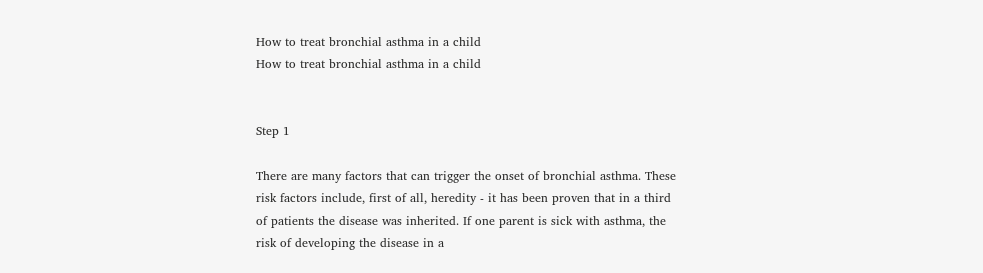How to treat bronchial asthma in a child
How to treat bronchial asthma in a child


Step 1

There are many factors that can trigger the onset of bronchial asthma. These risk factors include, first of all, heredity - it has been proven that in a third of patients the disease was inherited. If one parent is sick with asthma, the risk of developing the disease in a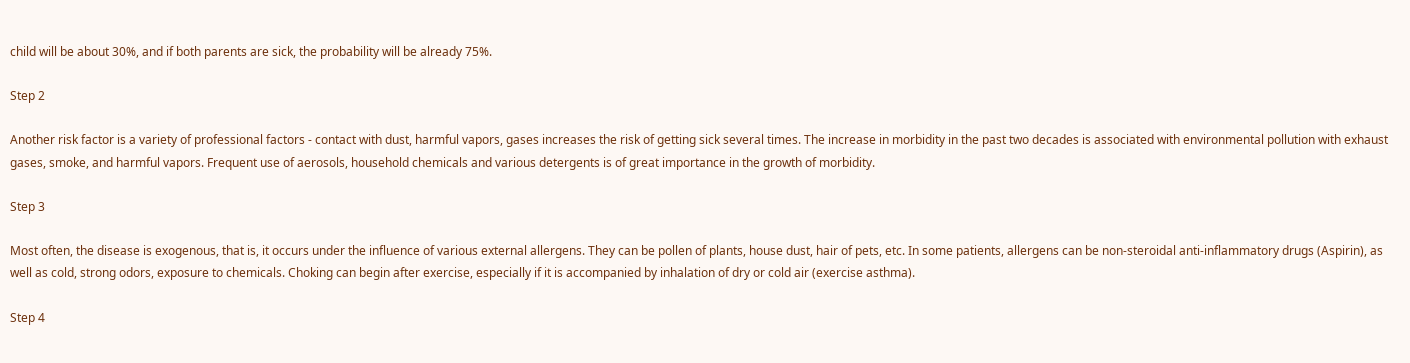child will be about 30%, and if both parents are sick, the probability will be already 75%.

Step 2

Another risk factor is a variety of professional factors - contact with dust, harmful vapors, gases increases the risk of getting sick several times. The increase in morbidity in the past two decades is associated with environmental pollution with exhaust gases, smoke, and harmful vapors. Frequent use of aerosols, household chemicals and various detergents is of great importance in the growth of morbidity.

Step 3

Most often, the disease is exogenous, that is, it occurs under the influence of various external allergens. They can be pollen of plants, house dust, hair of pets, etc. In some patients, allergens can be non-steroidal anti-inflammatory drugs (Aspirin), as well as cold, strong odors, exposure to chemicals. Choking can begin after exercise, especially if it is accompanied by inhalation of dry or cold air (exercise asthma).

Step 4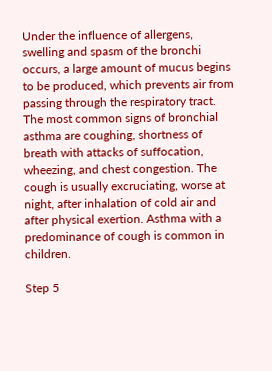Under the influence of allergens, swelling and spasm of the bronchi occurs, a large amount of mucus begins to be produced, which prevents air from passing through the respiratory tract. The most common signs of bronchial asthma are coughing, shortness of breath with attacks of suffocation, wheezing, and chest congestion. The cough is usually excruciating, worse at night, after inhalation of cold air and after physical exertion. Asthma with a predominance of cough is common in children.

Step 5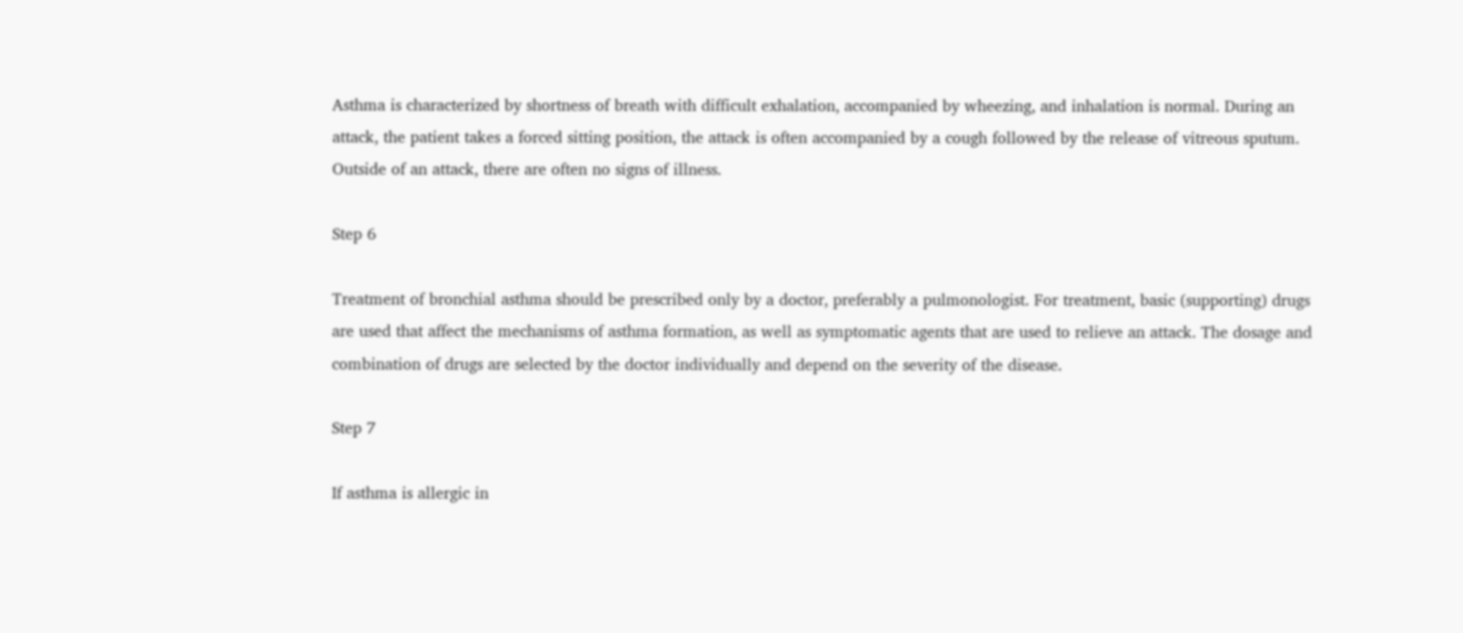Asthma is characterized by shortness of breath with difficult exhalation, accompanied by wheezing, and inhalation is normal. During an attack, the patient takes a forced sitting position, the attack is often accompanied by a cough followed by the release of vitreous sputum. Outside of an attack, there are often no signs of illness.

Step 6

Treatment of bronchial asthma should be prescribed only by a doctor, preferably a pulmonologist. For treatment, basic (supporting) drugs are used that affect the mechanisms of asthma formation, as well as symptomatic agents that are used to relieve an attack. The dosage and combination of drugs are selected by the doctor individually and depend on the severity of the disease.

Step 7

If asthma is allergic in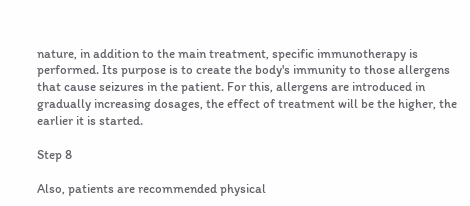nature, in addition to the main treatment, specific immunotherapy is performed. Its purpose is to create the body's immunity to those allergens that cause seizures in the patient. For this, allergens are introduced in gradually increasing dosages, the effect of treatment will be the higher, the earlier it is started.

Step 8

Also, patients are recommended physical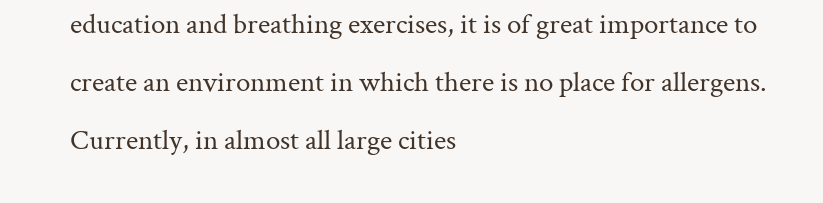education and breathing exercises, it is of great importance to create an environment in which there is no place for allergens. Currently, in almost all large cities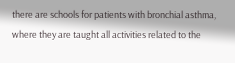there are schools for patients with bronchial asthma, where they are taught all activities related to the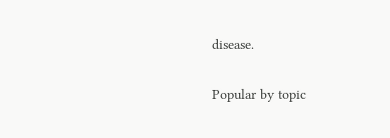disease.

Popular by topic